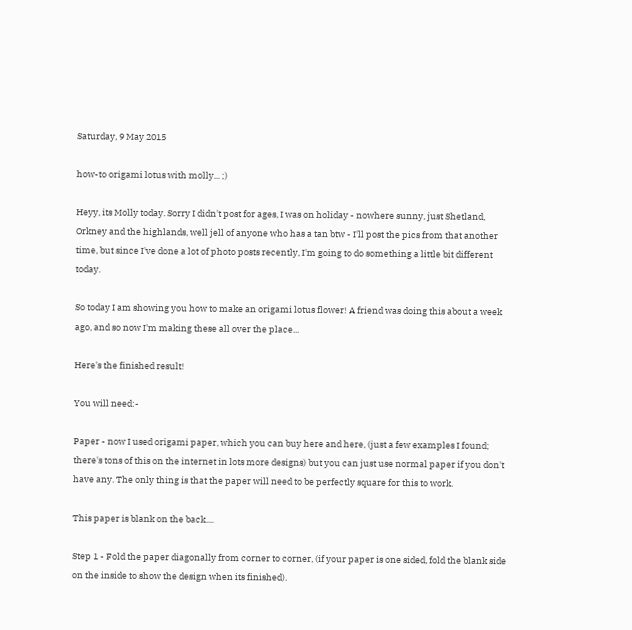Saturday, 9 May 2015

how-to origami lotus with molly... ;)

Heyy, its Molly today. Sorry I didn't post for ages, I was on holiday - nowhere sunny, just Shetland, Orkney and the highlands, well jell of anyone who has a tan btw - I'll post the pics from that another time, but since I've done a lot of photo posts recently, I'm going to do something a little bit different today.

So today I am showing you how to make an origami lotus flower! A friend was doing this about a week ago, and so now I'm making these all over the place...

Here's the finished result!

You will need:-

Paper - now I used origami paper, which you can buy here and here, (just a few examples I found; there's tons of this on the internet in lots more designs) but you can just use normal paper if you don't have any. The only thing is that the paper will need to be perfectly square for this to work.

This paper is blank on the back....

Step 1 - Fold the paper diagonally from corner to corner, (if your paper is one sided, fold the blank side on the inside to show the design when its finished).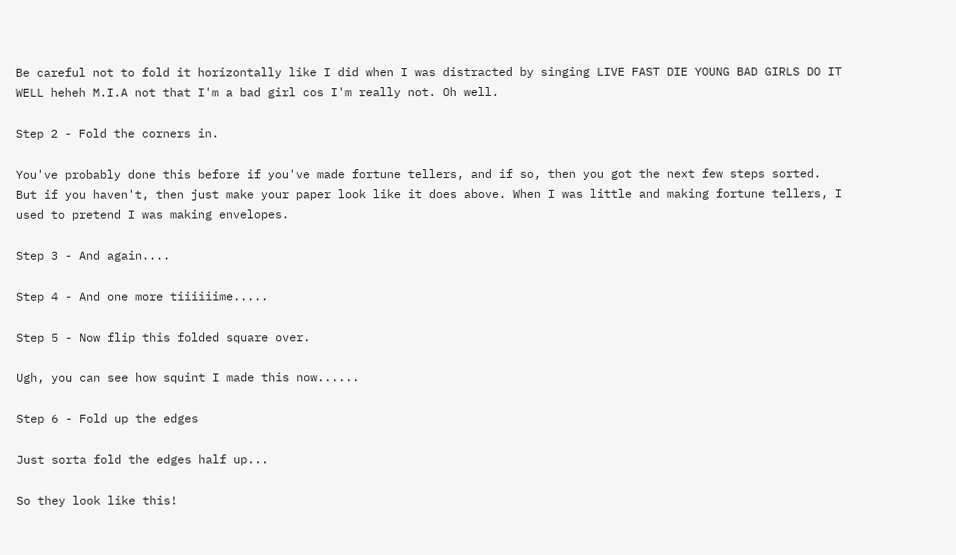Be careful not to fold it horizontally like I did when I was distracted by singing LIVE FAST DIE YOUNG BAD GIRLS DO IT WELL heheh M.I.A not that I'm a bad girl cos I'm really not. Oh well.

Step 2 - Fold the corners in.

You've probably done this before if you've made fortune tellers, and if so, then you got the next few steps sorted. But if you haven't, then just make your paper look like it does above. When I was little and making fortune tellers, I used to pretend I was making envelopes.

Step 3 - And again....

Step 4 - And one more tiiiiiime.....

Step 5 - Now flip this folded square over.

Ugh, you can see how squint I made this now......

Step 6 - Fold up the edges

Just sorta fold the edges half up...

So they look like this!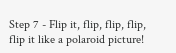Step 7 - Flip it, flip, flip, flip, flip it like a polaroid picture!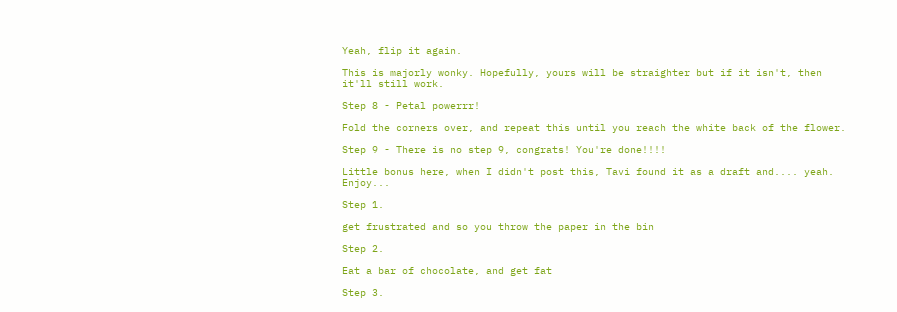Yeah, flip it again.

This is majorly wonky. Hopefully, yours will be straighter but if it isn't, then it'll still work.

Step 8 - Petal powerrr!

Fold the corners over, and repeat this until you reach the white back of the flower.

Step 9 - There is no step 9, congrats! You're done!!!!

Little bonus here, when I didn't post this, Tavi found it as a draft and.... yeah. Enjoy...

Step 1.

get frustrated and so you throw the paper in the bin

Step 2.

Eat a bar of chocolate, and get fat

Step 3.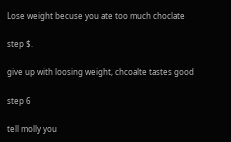Lose weight becuse you ate too much choclate

step $.

give up with loosing weight, chcoalte tastes good

step 6

tell molly you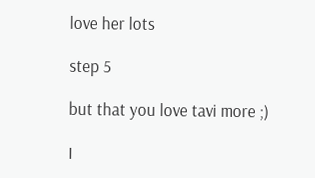love her lots

step 5

but that you love tavi more ;)

I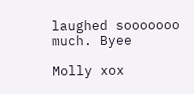laughed sooooooo much. Byee

Molly xox